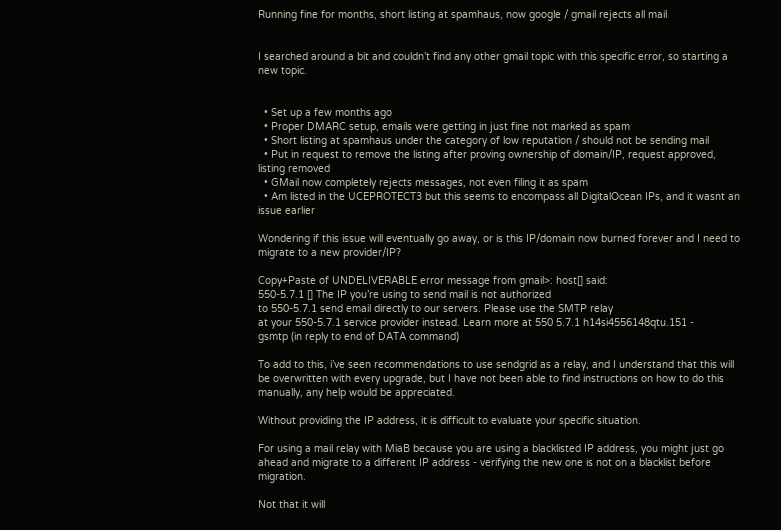Running fine for months, short listing at spamhaus, now google / gmail rejects all mail


I searched around a bit and couldn’t find any other gmail topic with this specific error, so starting a new topic.


  • Set up a few months ago
  • Proper DMARC setup, emails were getting in just fine not marked as spam
  • Short listing at spamhaus under the category of low reputation / should not be sending mail
  • Put in request to remove the listing after proving ownership of domain/IP, request approved, listing removed
  • GMail now completely rejects messages, not even filing it as spam
  • Am listed in the UCEPROTECT3 but this seems to encompass all DigitalOcean IPs, and it wasnt an issue earlier

Wondering if this issue will eventually go away, or is this IP/domain now burned forever and I need to migrate to a new provider/IP?

Copy+Paste of UNDELIVERABLE error message from gmail>: host[] said:
550-5.7.1 [] The IP you’re using to send mail is not authorized
to 550-5.7.1 send email directly to our servers. Please use the SMTP relay
at your 550-5.7.1 service provider instead. Learn more at 550 5.7.1 h14si4556148qtu.151 -
gsmtp (in reply to end of DATA command)

To add to this, i’ve seen recommendations to use sendgrid as a relay, and I understand that this will be overwritten with every upgrade, but I have not been able to find instructions on how to do this manually, any help would be appreciated.

Without providing the IP address, it is difficult to evaluate your specific situation.

For using a mail relay with MiaB because you are using a blacklisted IP address, you might just go ahead and migrate to a different IP address - verifying the new one is not on a blacklist before migration.

Not that it will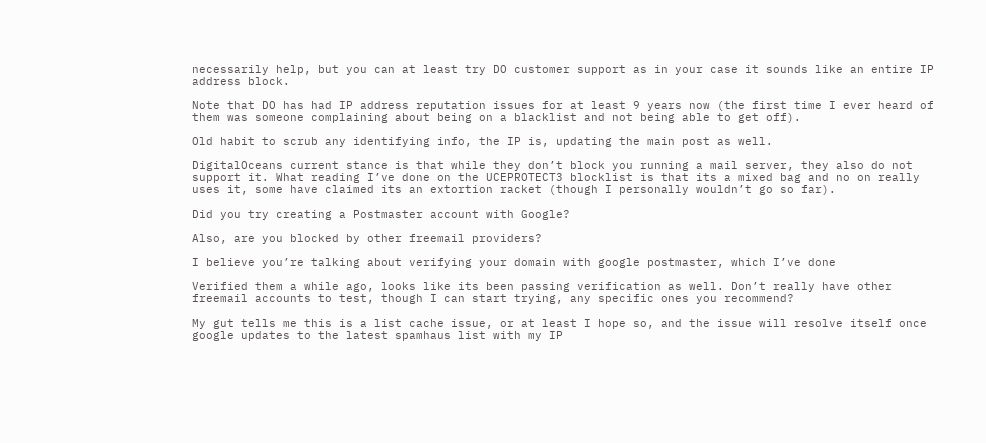necessarily help, but you can at least try DO customer support as in your case it sounds like an entire IP address block.

Note that DO has had IP address reputation issues for at least 9 years now (the first time I ever heard of them was someone complaining about being on a blacklist and not being able to get off).

Old habit to scrub any identifying info, the IP is, updating the main post as well.

DigitalOceans current stance is that while they don’t block you running a mail server, they also do not support it. What reading I’ve done on the UCEPROTECT3 blocklist is that its a mixed bag and no on really uses it, some have claimed its an extortion racket (though I personally wouldn’t go so far).

Did you try creating a Postmaster account with Google?

Also, are you blocked by other freemail providers?

I believe you’re talking about verifying your domain with google postmaster, which I’ve done

Verified them a while ago, looks like its been passing verification as well. Don’t really have other freemail accounts to test, though I can start trying, any specific ones you recommend?

My gut tells me this is a list cache issue, or at least I hope so, and the issue will resolve itself once google updates to the latest spamhaus list with my IP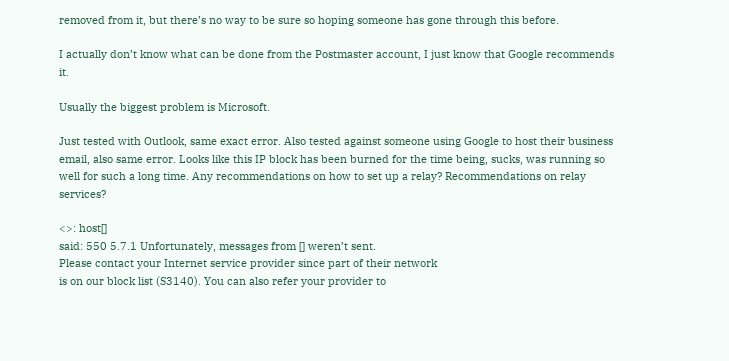removed from it, but there’s no way to be sure so hoping someone has gone through this before.

I actually don’t know what can be done from the Postmaster account, I just know that Google recommends it.

Usually the biggest problem is Microsoft.

Just tested with Outlook, same exact error. Also tested against someone using Google to host their business email, also same error. Looks like this IP block has been burned for the time being, sucks, was running so well for such a long time. Any recommendations on how to set up a relay? Recommendations on relay services?

<>: host[]
said: 550 5.7.1 Unfortunately, messages from [] weren’t sent.
Please contact your Internet service provider since part of their network
is on our block list (S3140). You can also refer your provider to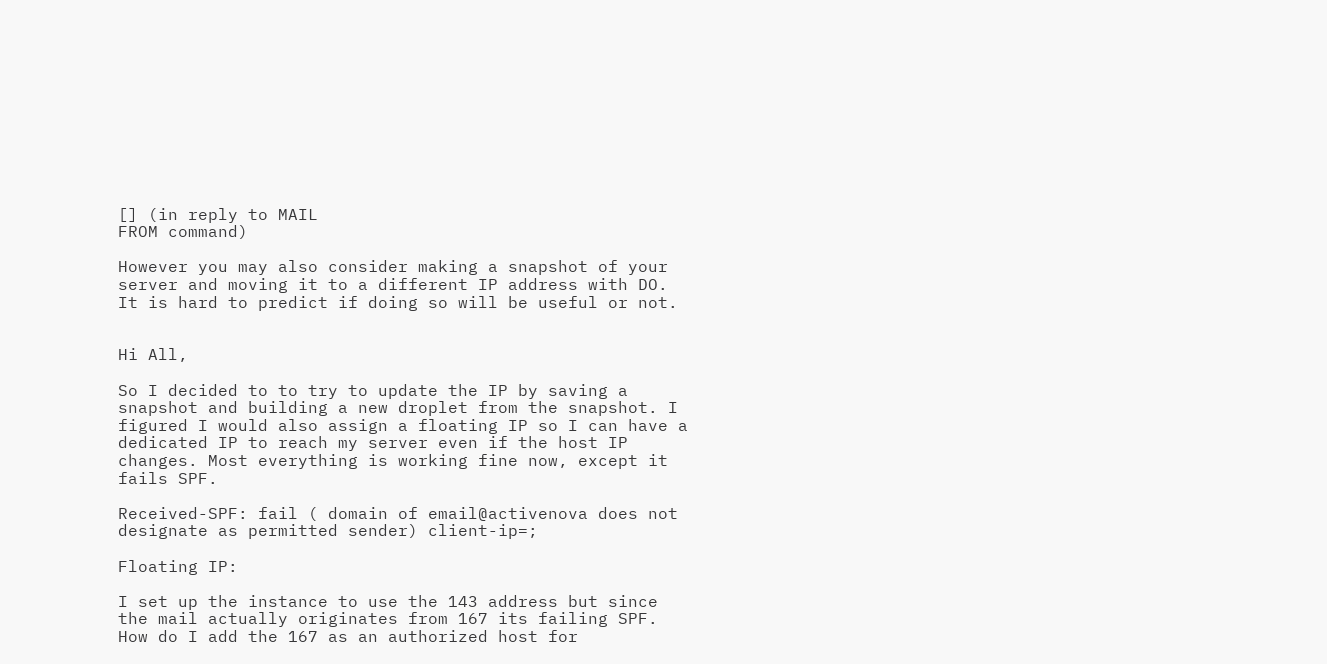[] (in reply to MAIL
FROM command)

However you may also consider making a snapshot of your server and moving it to a different IP address with DO. It is hard to predict if doing so will be useful or not.


Hi All,

So I decided to to try to update the IP by saving a snapshot and building a new droplet from the snapshot. I figured I would also assign a floating IP so I can have a dedicated IP to reach my server even if the host IP changes. Most everything is working fine now, except it fails SPF.

Received-SPF: fail ( domain of email@activenova does not designate as permitted sender) client-ip=;

Floating IP:

I set up the instance to use the 143 address but since the mail actually originates from 167 its failing SPF. How do I add the 167 as an authorized host for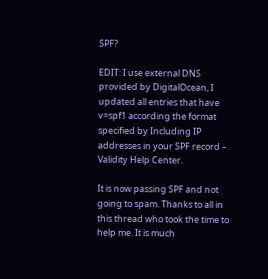SPF?

EDIT: I use external DNS provided by DigitalOcean, I updated all entries that have v=spf1 according the format specified by Including IP addresses in your SPF record – Validity Help Center.

It is now passing SPF and not going to spam. Thanks to all in this thread who took the time to help me. It is much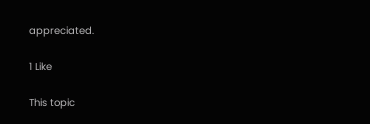appreciated.

1 Like

This topic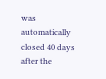was automatically closed 40 days after the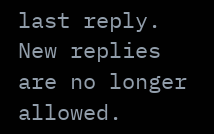last reply. New replies are no longer allowed.